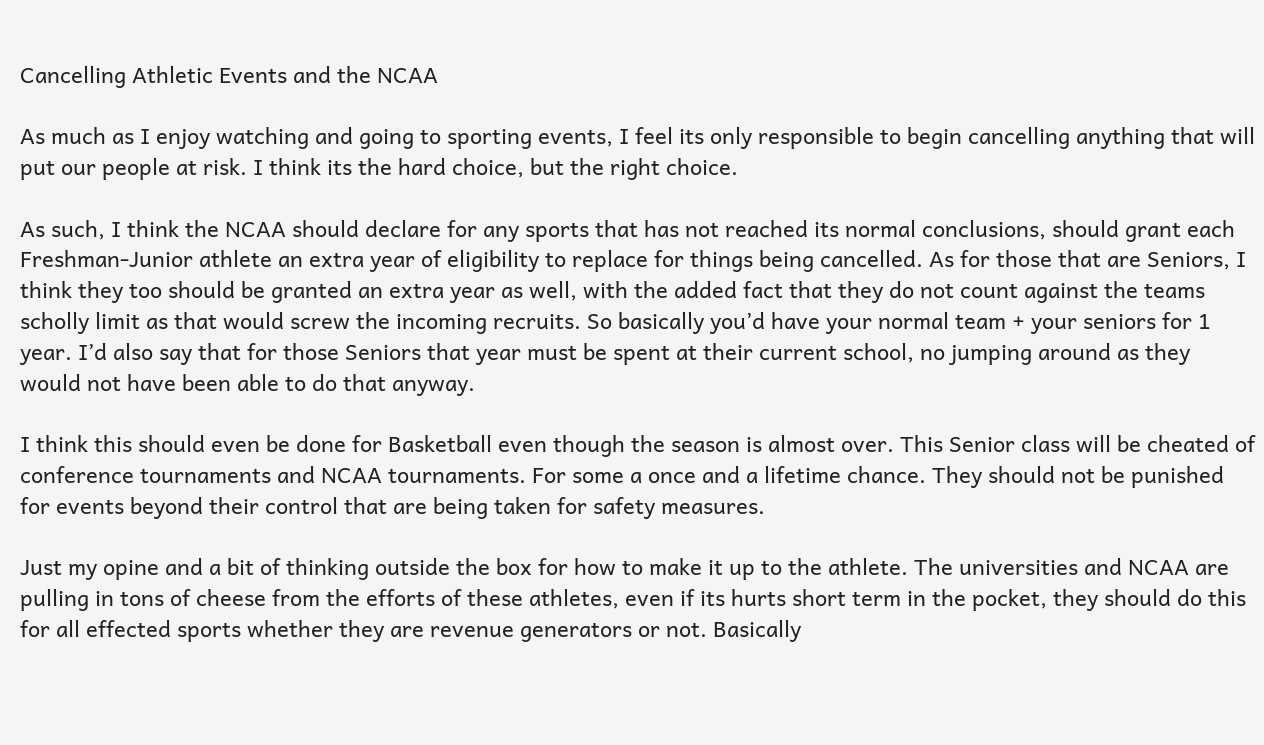Cancelling Athletic Events and the NCAA

As much as I enjoy watching and going to sporting events, I feel its only responsible to begin cancelling anything that will put our people at risk. I think its the hard choice, but the right choice.

As such, I think the NCAA should declare for any sports that has not reached its normal conclusions, should grant each Freshman-Junior athlete an extra year of eligibility to replace for things being cancelled. As for those that are Seniors, I think they too should be granted an extra year as well, with the added fact that they do not count against the teams scholly limit as that would screw the incoming recruits. So basically you’d have your normal team + your seniors for 1 year. I’d also say that for those Seniors that year must be spent at their current school, no jumping around as they would not have been able to do that anyway.

I think this should even be done for Basketball even though the season is almost over. This Senior class will be cheated of conference tournaments and NCAA tournaments. For some a once and a lifetime chance. They should not be punished for events beyond their control that are being taken for safety measures.

Just my opine and a bit of thinking outside the box for how to make it up to the athlete. The universities and NCAA are pulling in tons of cheese from the efforts of these athletes, even if its hurts short term in the pocket, they should do this for all effected sports whether they are revenue generators or not. Basically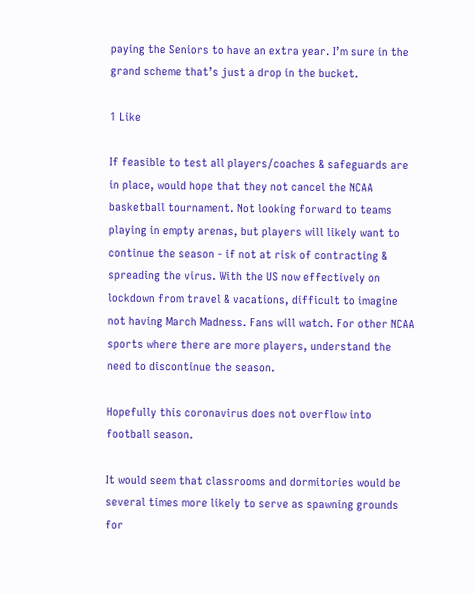paying the Seniors to have an extra year. I’m sure in the grand scheme that’s just a drop in the bucket.

1 Like

If feasible to test all players/coaches & safeguards are in place, would hope that they not cancel the NCAA basketball tournament. Not looking forward to teams playing in empty arenas, but players will likely want to continue the season - if not at risk of contracting & spreading the virus. With the US now effectively on lockdown from travel & vacations, difficult to imagine not having March Madness. Fans will watch. For other NCAA sports where there are more players, understand the need to discontinue the season.

Hopefully this coronavirus does not overflow into football season.

It would seem that classrooms and dormitories would be several times more likely to serve as spawning grounds for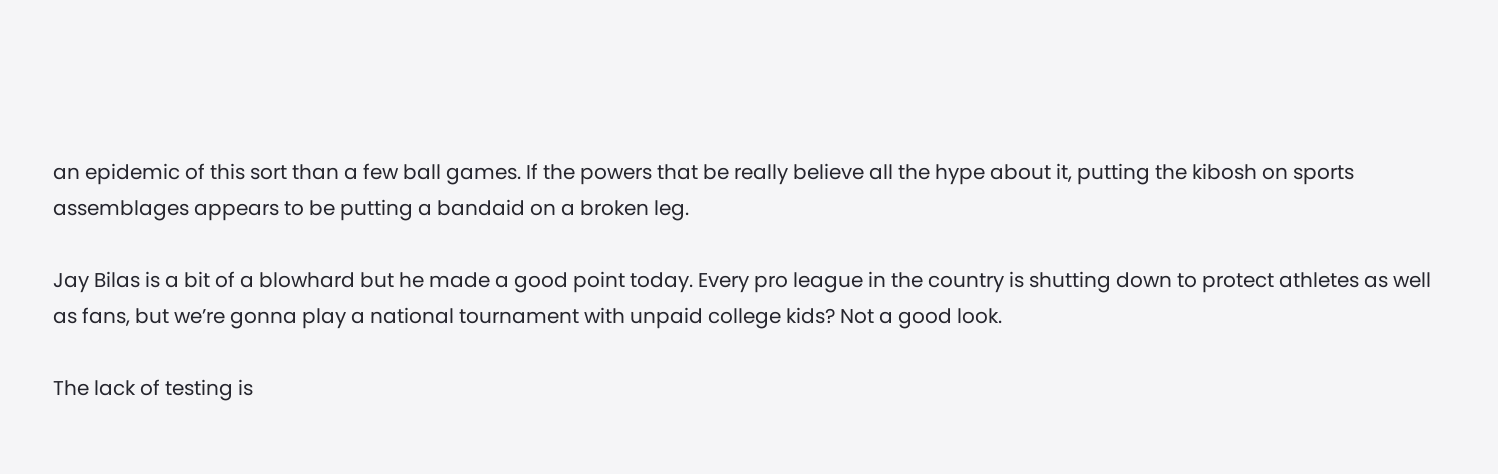an epidemic of this sort than a few ball games. If the powers that be really believe all the hype about it, putting the kibosh on sports assemblages appears to be putting a bandaid on a broken leg.

Jay Bilas is a bit of a blowhard but he made a good point today. Every pro league in the country is shutting down to protect athletes as well as fans, but we’re gonna play a national tournament with unpaid college kids? Not a good look.

The lack of testing is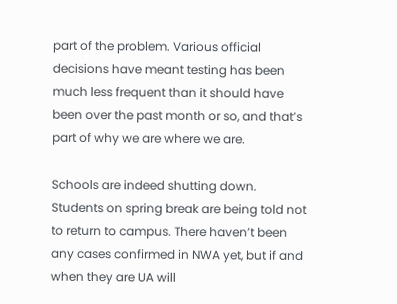part of the problem. Various official decisions have meant testing has been much less frequent than it should have been over the past month or so, and that’s part of why we are where we are.

Schools are indeed shutting down. Students on spring break are being told not to return to campus. There haven’t been any cases confirmed in NWA yet, but if and when they are UA will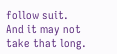follow suit. And it may not take that long.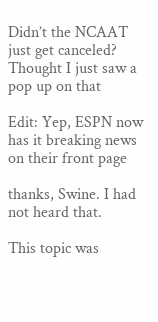Didn’t the NCAAT just get canceled? Thought I just saw a pop up on that

Edit: Yep, ESPN now has it breaking news on their front page

thanks, Swine. I had not heard that.

This topic was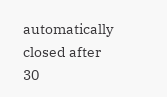automatically closed after 30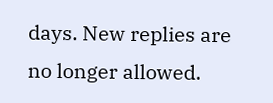days. New replies are no longer allowed.